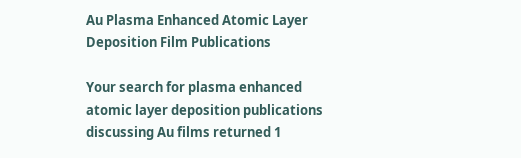Au Plasma Enhanced Atomic Layer Deposition Film Publications

Your search for plasma enhanced atomic layer deposition publications discussing Au films returned 1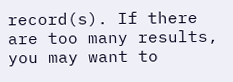record(s). If there are too many results, you may want to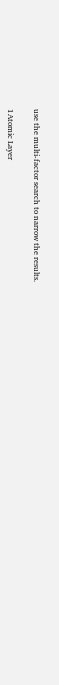use the multi-factor search to narrow the results.

1Atomic Layer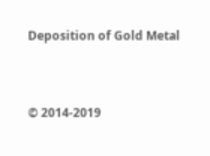Deposition of Gold Metal


© 2014-2019